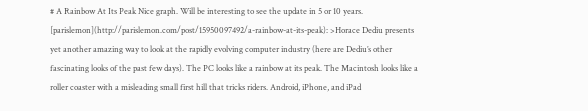# A Rainbow At Its Peak Nice graph. Will be interesting to see the update in 5 or 10 years. [parislemon](http://parislemon.com/post/15950097492/a-rainbow-at-its-peak): >Horace Dediu presents yet another amazing way to look at the rapidly evolving computer industry (here are Dediu’s other fascinating looks of the past few days). The PC looks like a rainbow at its peak. The Macintosh looks like a roller coaster with a misleading small first hill that tricks riders. Android, iPhone, and iPad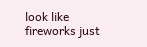look like fireworks just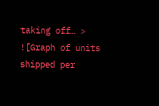taking off… > ![Graph of units shipped per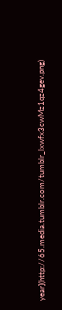year](http://65.media.tumblr.com/tumblr_lxwfx3cwMz1qz4gev.png)